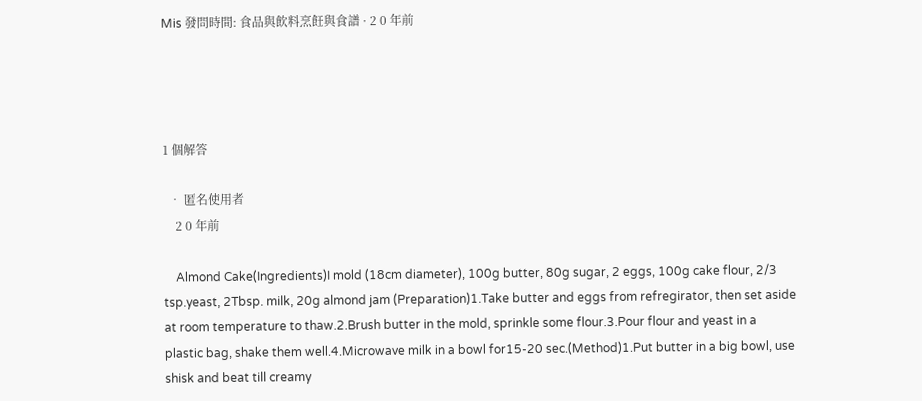Mis 發問時間: 食品與飲料烹飪與食譜 · 2 0 年前




1 個解答

  • 匿名使用者
    2 0 年前

    Almond Cake(Ingredients)I mold (18cm diameter), 100g butter, 80g sugar, 2 eggs, 100g cake flour, 2/3 tsp.yeast, 2Tbsp. milk, 20g almond jam (Preparation)1.Take butter and eggs from refregirator, then set aside at room temperature to thaw.2.Brush butter in the mold, sprinkle some flour.3.Pour flour and yeast in a plastic bag, shake them well.4.Microwave milk in a bowl for15-20 sec.(Method)1.Put butter in a big bowl, use shisk and beat till creamy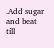.Add sugar and beat till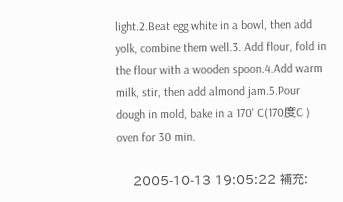light.2.Beat egg white in a bowl, then add yolk, combine them well.3. Add flour, fold in the flour with a wooden spoon.4.Add warm milk, stir, then add almond jam.5.Pour dough in mold, bake in a 170' C(170度C ) oven for 30 min.

    2005-10-13 19:05:22 補充: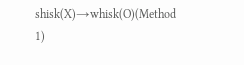shisk(X)→whisk(O)(Method 1)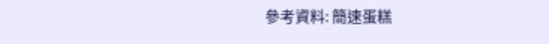參考資料: 簡速蛋糕